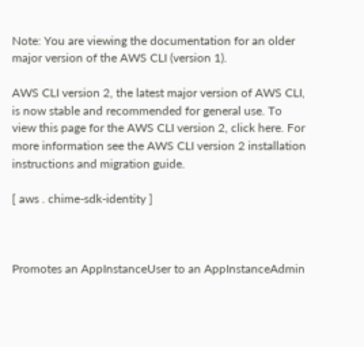Note: You are viewing the documentation for an older major version of the AWS CLI (version 1).

AWS CLI version 2, the latest major version of AWS CLI, is now stable and recommended for general use. To view this page for the AWS CLI version 2, click here. For more information see the AWS CLI version 2 installation instructions and migration guide.

[ aws . chime-sdk-identity ]



Promotes an AppInstanceUser to an AppInstanceAdmin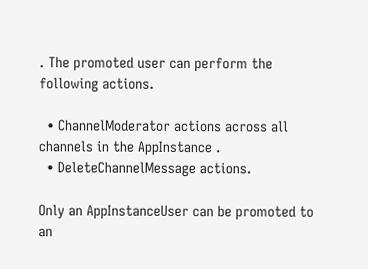. The promoted user can perform the following actions.

  • ChannelModerator actions across all channels in the AppInstance .
  • DeleteChannelMessage actions.

Only an AppInstanceUser can be promoted to an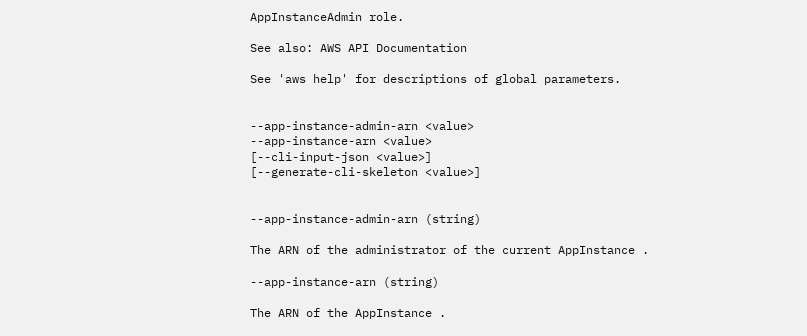AppInstanceAdmin role.

See also: AWS API Documentation

See 'aws help' for descriptions of global parameters.


--app-instance-admin-arn <value>
--app-instance-arn <value>
[--cli-input-json <value>]
[--generate-cli-skeleton <value>]


--app-instance-admin-arn (string)

The ARN of the administrator of the current AppInstance .

--app-instance-arn (string)

The ARN of the AppInstance .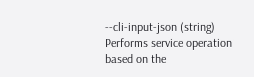--cli-input-json (string) Performs service operation based on the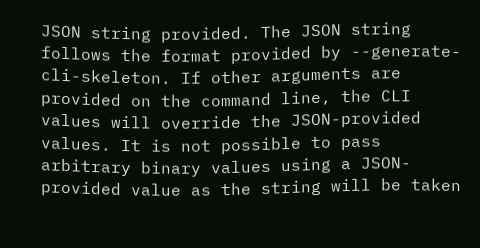JSON string provided. The JSON string follows the format provided by --generate-cli-skeleton. If other arguments are provided on the command line, the CLI values will override the JSON-provided values. It is not possible to pass arbitrary binary values using a JSON-provided value as the string will be taken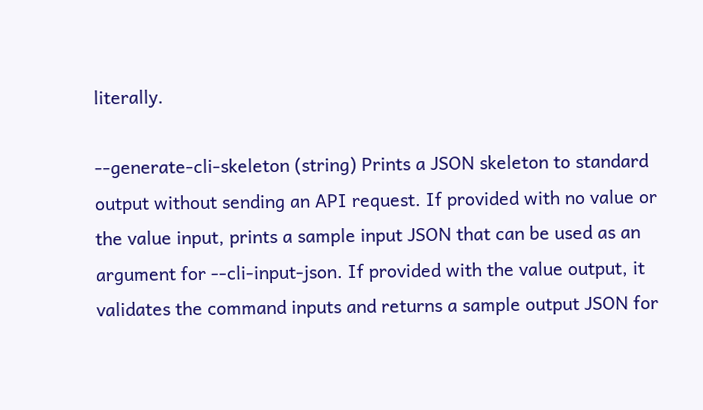literally.

--generate-cli-skeleton (string) Prints a JSON skeleton to standard output without sending an API request. If provided with no value or the value input, prints a sample input JSON that can be used as an argument for --cli-input-json. If provided with the value output, it validates the command inputs and returns a sample output JSON for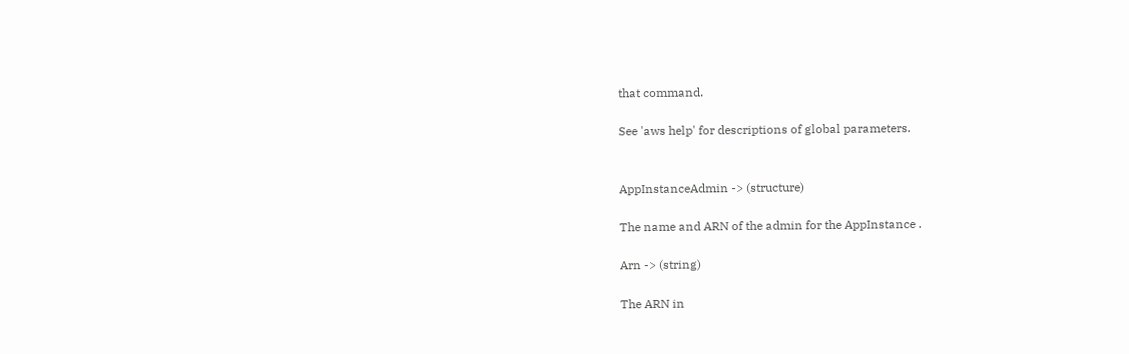that command.

See 'aws help' for descriptions of global parameters.


AppInstanceAdmin -> (structure)

The name and ARN of the admin for the AppInstance .

Arn -> (string)

The ARN in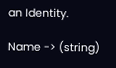an Identity.

Name -> (string)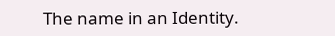The name in an Identity.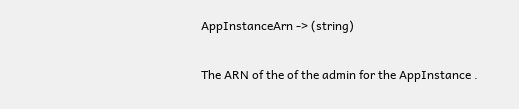AppInstanceArn -> (string)

The ARN of the of the admin for the AppInstance .